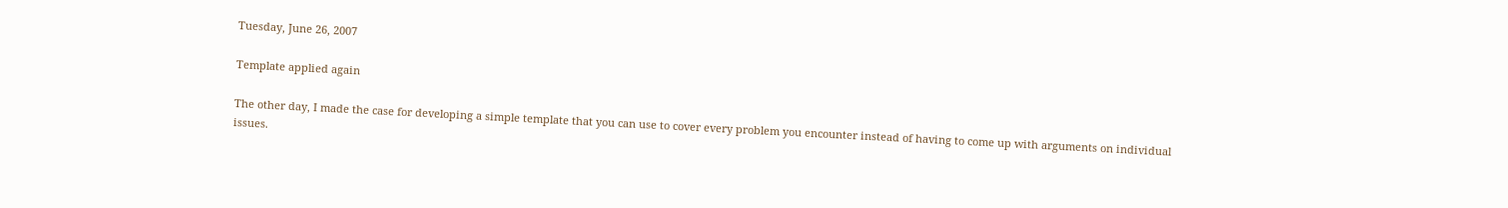Tuesday, June 26, 2007

Template applied again

The other day, I made the case for developing a simple template that you can use to cover every problem you encounter instead of having to come up with arguments on individual issues.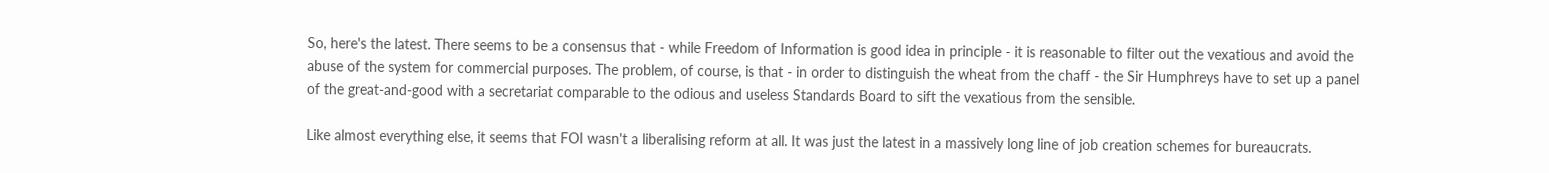So, here's the latest. There seems to be a consensus that - while Freedom of Information is good idea in principle - it is reasonable to filter out the vexatious and avoid the abuse of the system for commercial purposes. The problem, of course, is that - in order to distinguish the wheat from the chaff - the Sir Humphreys have to set up a panel of the great-and-good with a secretariat comparable to the odious and useless Standards Board to sift the vexatious from the sensible.

Like almost everything else, it seems that FOI wasn't a liberalising reform at all. It was just the latest in a massively long line of job creation schemes for bureaucrats.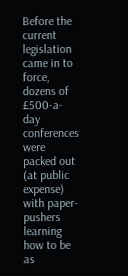Before the current legislation came in to force, dozens of £500-a-day conferences were packed out (at public expense) with paper-pushers learning how to be as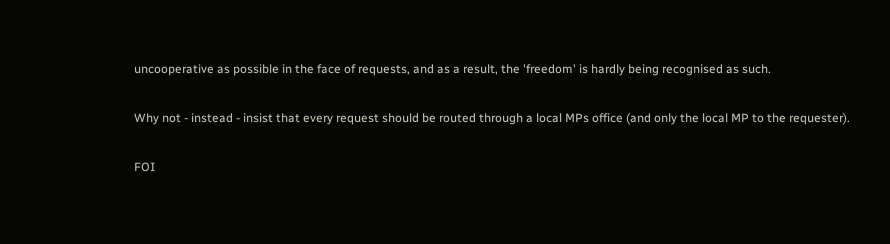uncooperative as possible in the face of requests, and as a result, the 'freedom' is hardly being recognised as such.

Why not - instead - insist that every request should be routed through a local MPs office (and only the local MP to the requester).

FOI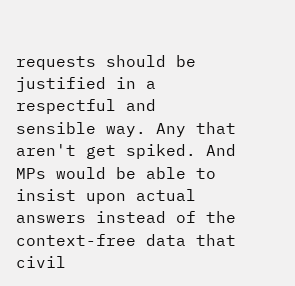requests should be justified in a respectful and sensible way. Any that aren't get spiked. And MPs would be able to insist upon actual answers instead of the context-free data that civil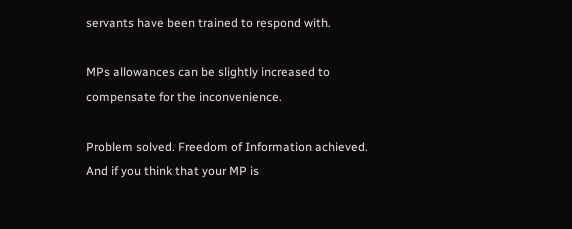servants have been trained to respond with.

MPs allowances can be slightly increased to compensate for the inconvenience.

Problem solved. Freedom of Information achieved. And if you think that your MP is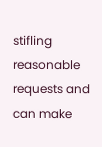stifling reasonable requests and can make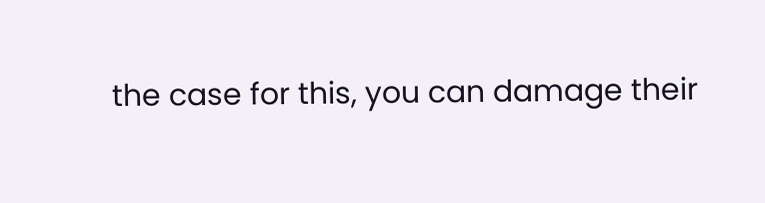the case for this, you can damage their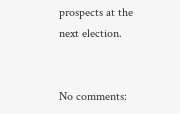prospects at the next election.


No comments: